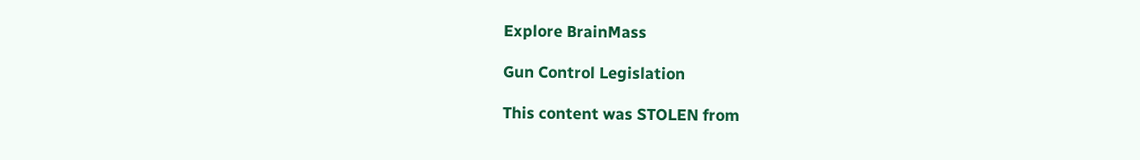Explore BrainMass

Gun Control Legislation

This content was STOLEN from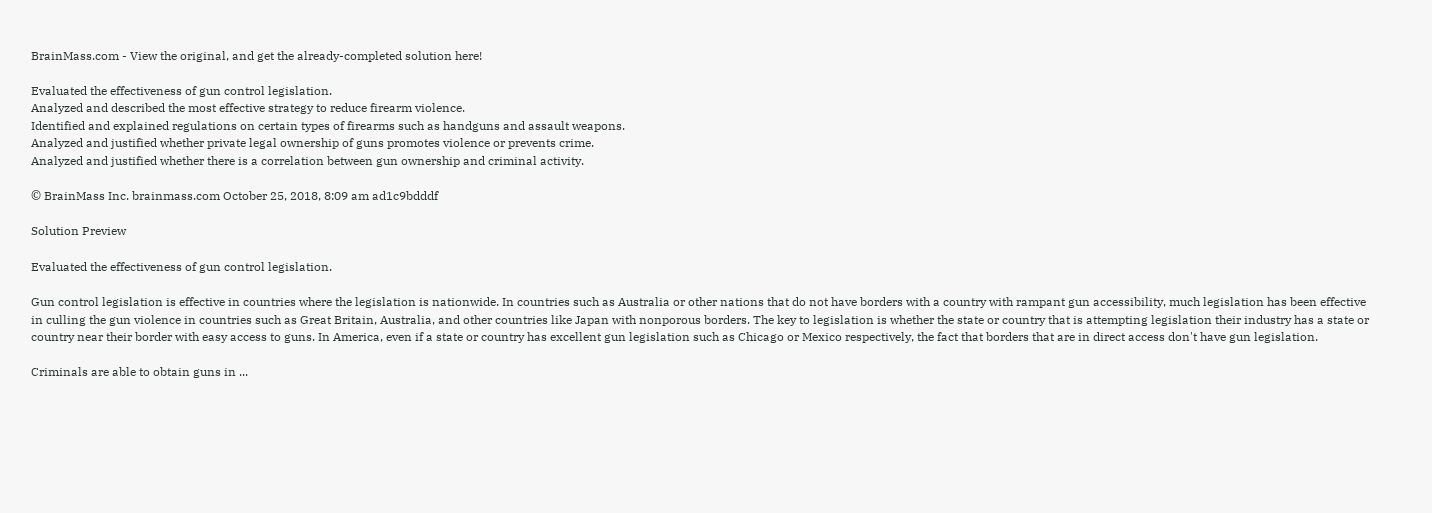BrainMass.com - View the original, and get the already-completed solution here!

Evaluated the effectiveness of gun control legislation.
Analyzed and described the most effective strategy to reduce firearm violence.
Identified and explained regulations on certain types of firearms such as handguns and assault weapons.
Analyzed and justified whether private legal ownership of guns promotes violence or prevents crime.
Analyzed and justified whether there is a correlation between gun ownership and criminal activity.

© BrainMass Inc. brainmass.com October 25, 2018, 8:09 am ad1c9bdddf

Solution Preview

Evaluated the effectiveness of gun control legislation.

Gun control legislation is effective in countries where the legislation is nationwide. In countries such as Australia or other nations that do not have borders with a country with rampant gun accessibility, much legislation has been effective in culling the gun violence in countries such as Great Britain, Australia, and other countries like Japan with nonporous borders. The key to legislation is whether the state or country that is attempting legislation their industry has a state or country near their border with easy access to guns. In America, even if a state or country has excellent gun legislation such as Chicago or Mexico respectively, the fact that borders that are in direct access don't have gun legislation.

Criminals are able to obtain guns in ...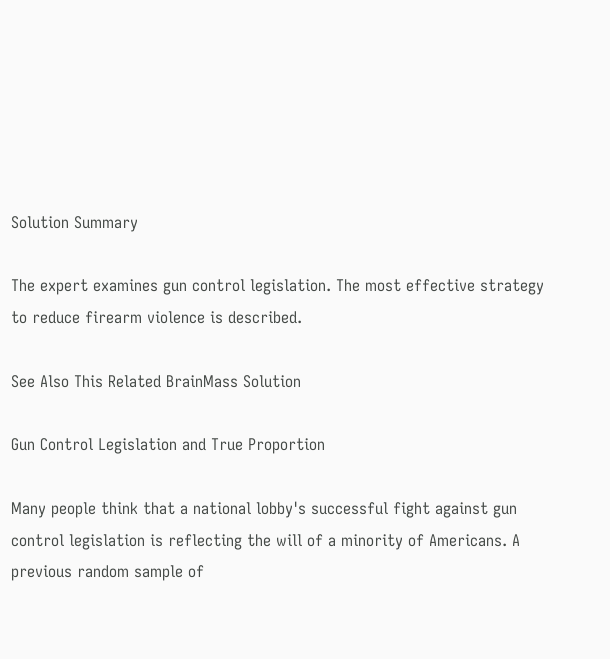Solution Summary

The expert examines gun control legislation. The most effective strategy to reduce firearm violence is described.

See Also This Related BrainMass Solution

Gun Control Legislation and True Proportion

Many people think that a national lobby's successful fight against gun control legislation is reflecting the will of a minority of Americans. A previous random sample of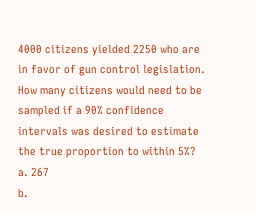4000 citizens yielded 2250 who are in favor of gun control legislation. How many citizens would need to be sampled if a 90% confidence intervals was desired to estimate the true proportion to within 5%?
a. 267
b.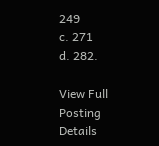249
c. 271
d. 282.

View Full Posting Details